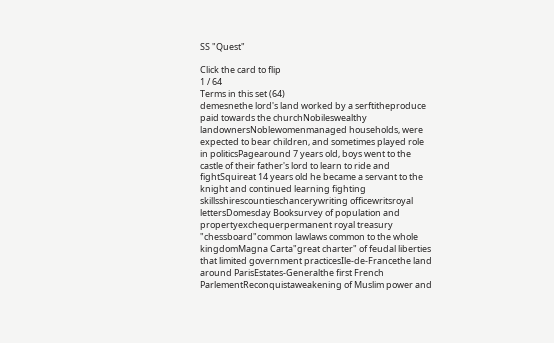SS "Quest"

Click the card to flip
1 / 64
Terms in this set (64)
demesnethe lord's land worked by a serftitheproduce paid towards the churchNobileswealthy landownersNoblewomenmanaged households, were expected to bear children, and sometimes played role in politicsPagearound 7 years old, boys went to the castle of their father's lord to learn to ride and fightSquireat 14 years old he became a servant to the knight and continued learning fighting skillsshirescountieschancerywriting officewritsroyal lettersDomesday Booksurvey of population and propertyexchequerpermanent royal treasury "chessboard"common lawlaws common to the whole kingdomMagna Carta"great charter" of feudal liberties that limited government practicesIle-de-Francethe land around ParisEstates-Generalthe first French ParlementReconquistaweakening of Muslim power and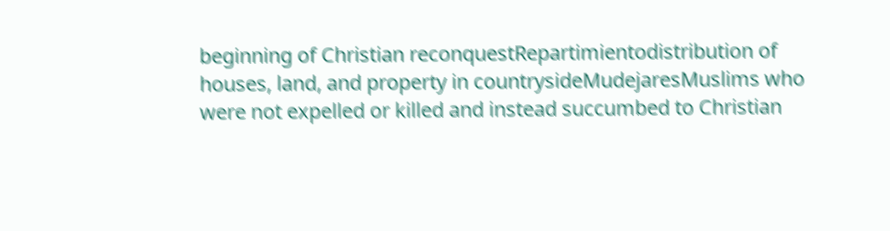beginning of Christian reconquestRepartimientodistribution of houses, land, and property in countrysideMudejaresMuslims who were not expelled or killed and instead succumbed to Christian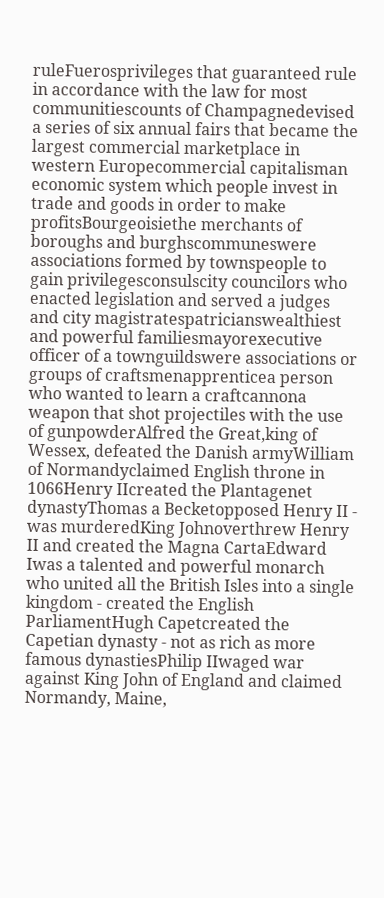ruleFuerosprivileges that guaranteed rule in accordance with the law for most communitiescounts of Champagnedevised a series of six annual fairs that became the largest commercial marketplace in western Europecommercial capitalisman economic system which people invest in trade and goods in order to make profitsBourgeoisiethe merchants of boroughs and burghscommuneswere associations formed by townspeople to gain privilegesconsulscity councilors who enacted legislation and served a judges and city magistratespatricianswealthiest and powerful familiesmayorexecutive officer of a townguildswere associations or groups of craftsmenapprenticea person who wanted to learn a craftcannona weapon that shot projectiles with the use of gunpowderAlfred the Great,king of Wessex, defeated the Danish armyWilliam of Normandyclaimed English throne in 1066Henry IIcreated the Plantagenet dynastyThomas a Becketopposed Henry II - was murderedKing Johnoverthrew Henry II and created the Magna CartaEdward Iwas a talented and powerful monarch who united all the British Isles into a single kingdom - created the English ParliamentHugh Capetcreated the Capetian dynasty - not as rich as more famous dynastiesPhilip IIwaged war against King John of England and claimed Normandy, Maine,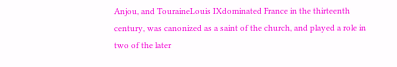Anjou, and TouraineLouis IXdominated France in the thirteenth century, was canonized as a saint of the church, and played a role in two of the later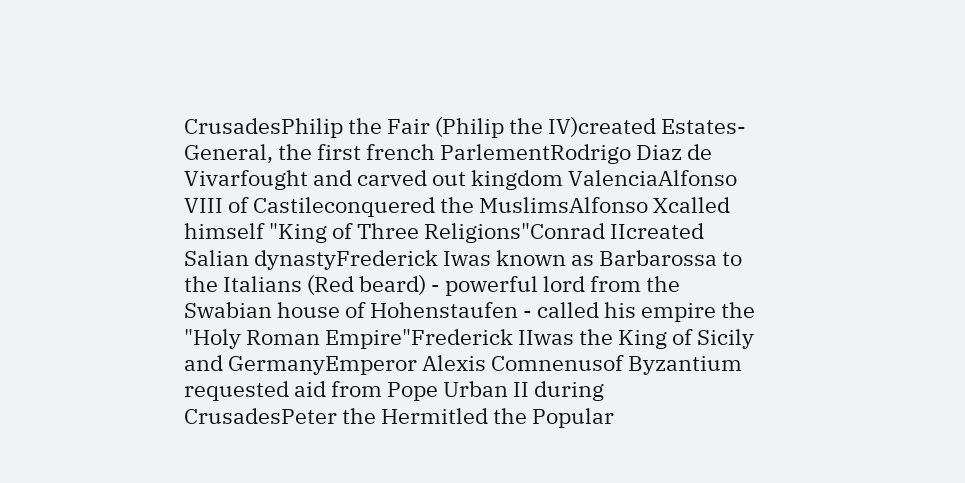CrusadesPhilip the Fair (Philip the IV)created Estates-General, the first french ParlementRodrigo Diaz de Vivarfought and carved out kingdom ValenciaAlfonso VIII of Castileconquered the MuslimsAlfonso Xcalled himself "King of Three Religions"Conrad IIcreated Salian dynastyFrederick Iwas known as Barbarossa to the Italians (Red beard) - powerful lord from the Swabian house of Hohenstaufen - called his empire the "Holy Roman Empire"Frederick IIwas the King of Sicily and GermanyEmperor Alexis Comnenusof Byzantium requested aid from Pope Urban II during CrusadesPeter the Hermitled the Popular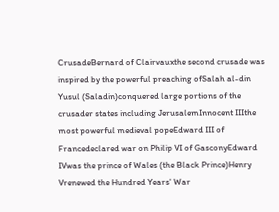CrusadeBernard of Clairvauxthe second crusade was inspired by the powerful preaching ofSalah al-din Yusul (Saladin)conquered large portions of the crusader states including JerusalemInnocent IIIthe most powerful medieval popeEdward III of Francedeclared war on Philip VI of GasconyEdward IVwas the prince of Wales (the Black Prince)Henry Vrenewed the Hundred Years' War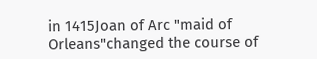in 1415Joan of Arc "maid of Orleans"changed the course of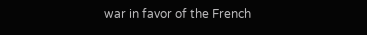war in favor of the French